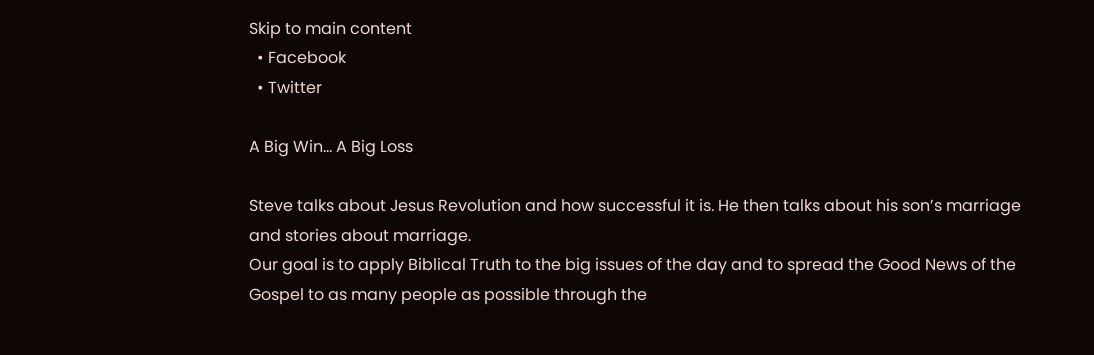Skip to main content
  • Facebook
  • Twitter

A Big Win… A Big Loss

Steve talks about Jesus Revolution and how successful it is. He then talks about his son’s marriage and stories about marriage.
Our goal is to apply Biblical Truth to the big issues of the day and to spread the Good News of the Gospel to as many people as possible through the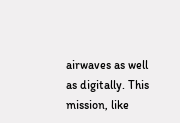airwaves as well as digitally. This mission, like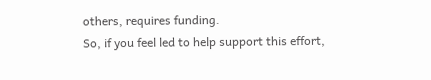others, requires funding.
So, if you feel led to help support this effort,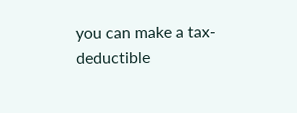you can make a tax-deductible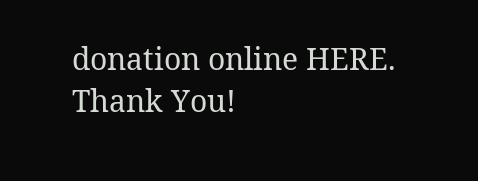donation online HERE.
Thank You!